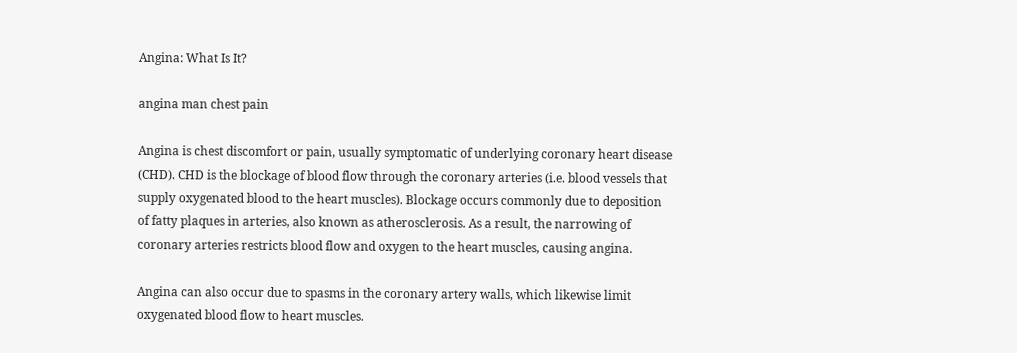Angina: What Is It?

angina man chest pain

Angina is chest discomfort or pain, usually symptomatic of underlying coronary heart disease (CHD). CHD is the blockage of blood flow through the coronary arteries (i.e. blood vessels that supply oxygenated blood to the heart muscles). Blockage occurs commonly due to deposition of fatty plaques in arteries, also known as atherosclerosis. As a result, the narrowing of coronary arteries restricts blood flow and oxygen to the heart muscles, causing angina.

Angina can also occur due to spasms in the coronary artery walls, which likewise limit oxygenated blood flow to heart muscles.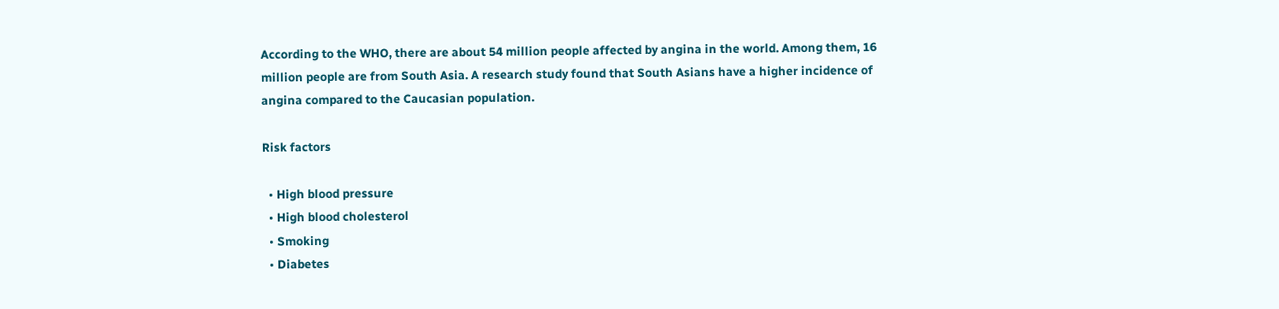According to the WHO, there are about 54 million people affected by angina in the world. Among them, 16 million people are from South Asia. A research study found that South Asians have a higher incidence of angina compared to the Caucasian population.

Risk factors

  • High blood pressure
  • High blood cholesterol
  • Smoking
  • Diabetes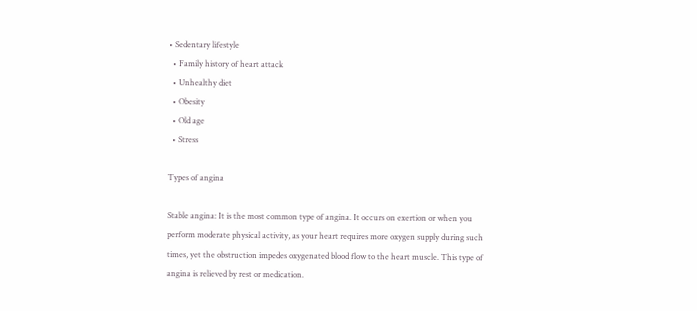• Sedentary lifestyle
  • Family history of heart attack
  • Unhealthy diet
  • Obesity
  • Old age
  • Stress

Types of angina

Stable angina: It is the most common type of angina. It occurs on exertion or when you perform moderate physical activity, as your heart requires more oxygen supply during such times, yet the obstruction impedes oxygenated blood flow to the heart muscle. This type of angina is relieved by rest or medication.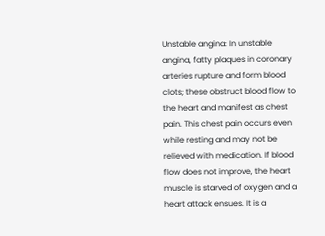Unstable angina: In unstable angina, fatty plaques in coronary arteries rupture and form blood clots; these obstruct blood flow to the heart and manifest as chest pain. This chest pain occurs even while resting and may not be relieved with medication. If blood flow does not improve, the heart muscle is starved of oxygen and a heart attack ensues. It is a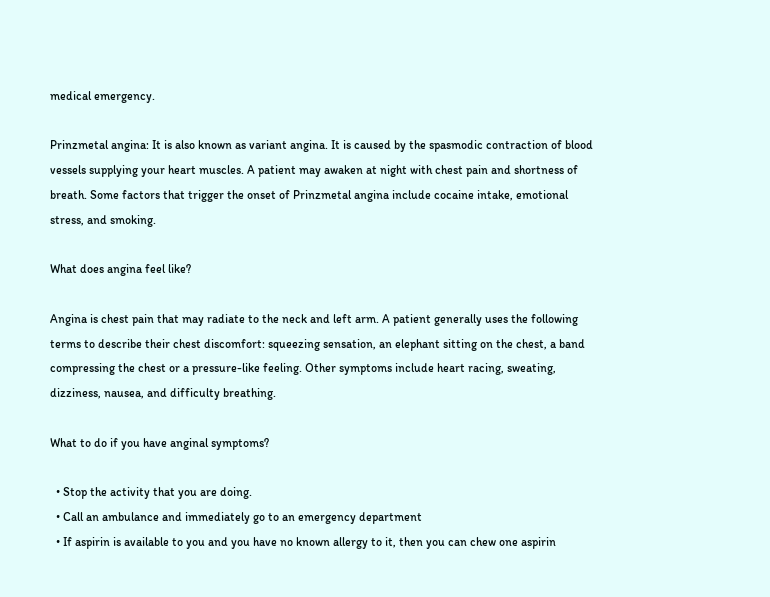medical emergency.

Prinzmetal angina: It is also known as variant angina. It is caused by the spasmodic contraction of blood vessels supplying your heart muscles. A patient may awaken at night with chest pain and shortness of breath. Some factors that trigger the onset of Prinzmetal angina include cocaine intake, emotional stress, and smoking.

What does angina feel like?

Angina is chest pain that may radiate to the neck and left arm. A patient generally uses the following terms to describe their chest discomfort: squeezing sensation, an elephant sitting on the chest, a band compressing the chest or a pressure-like feeling. Other symptoms include heart racing, sweating, dizziness, nausea, and difficulty breathing.

What to do if you have anginal symptoms?

  • Stop the activity that you are doing.
  • Call an ambulance and immediately go to an emergency department
  • If aspirin is available to you and you have no known allergy to it, then you can chew one aspirin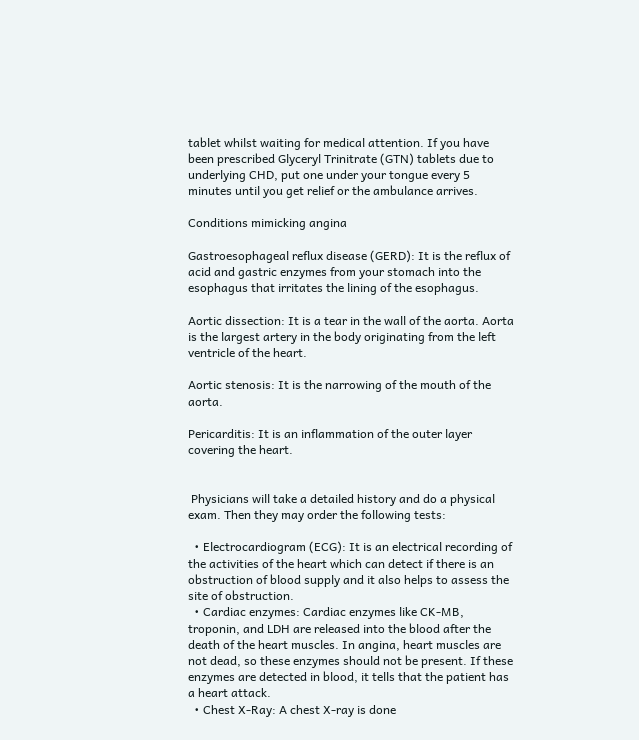tablet whilst waiting for medical attention. If you have been prescribed Glyceryl Trinitrate (GTN) tablets due to underlying CHD, put one under your tongue every 5 minutes until you get relief or the ambulance arrives.

Conditions mimicking angina

Gastroesophageal reflux disease (GERD): It is the reflux of acid and gastric enzymes from your stomach into the esophagus that irritates the lining of the esophagus.

Aortic dissection: It is a tear in the wall of the aorta. Aorta is the largest artery in the body originating from the left ventricle of the heart.

Aortic stenosis: It is the narrowing of the mouth of the aorta.

Pericarditis: It is an inflammation of the outer layer covering the heart.


 Physicians will take a detailed history and do a physical exam. Then they may order the following tests:

  • Electrocardiogram (ECG): It is an electrical recording of the activities of the heart which can detect if there is an obstruction of blood supply and it also helps to assess the site of obstruction.
  • Cardiac enzymes: Cardiac enzymes like CK-MB, troponin, and LDH are released into the blood after the death of the heart muscles. In angina, heart muscles are not dead, so these enzymes should not be present. If these enzymes are detected in blood, it tells that the patient has a heart attack.
  • Chest X-Ray: A chest X-ray is done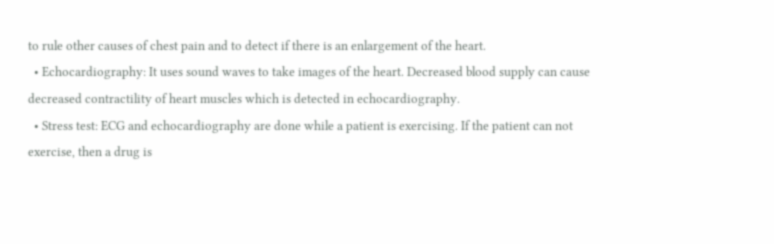to rule other causes of chest pain and to detect if there is an enlargement of the heart.
  • Echocardiography: It uses sound waves to take images of the heart. Decreased blood supply can cause decreased contractility of heart muscles which is detected in echocardiography.
  • Stress test: ECG and echocardiography are done while a patient is exercising. If the patient can not exercise, then a drug is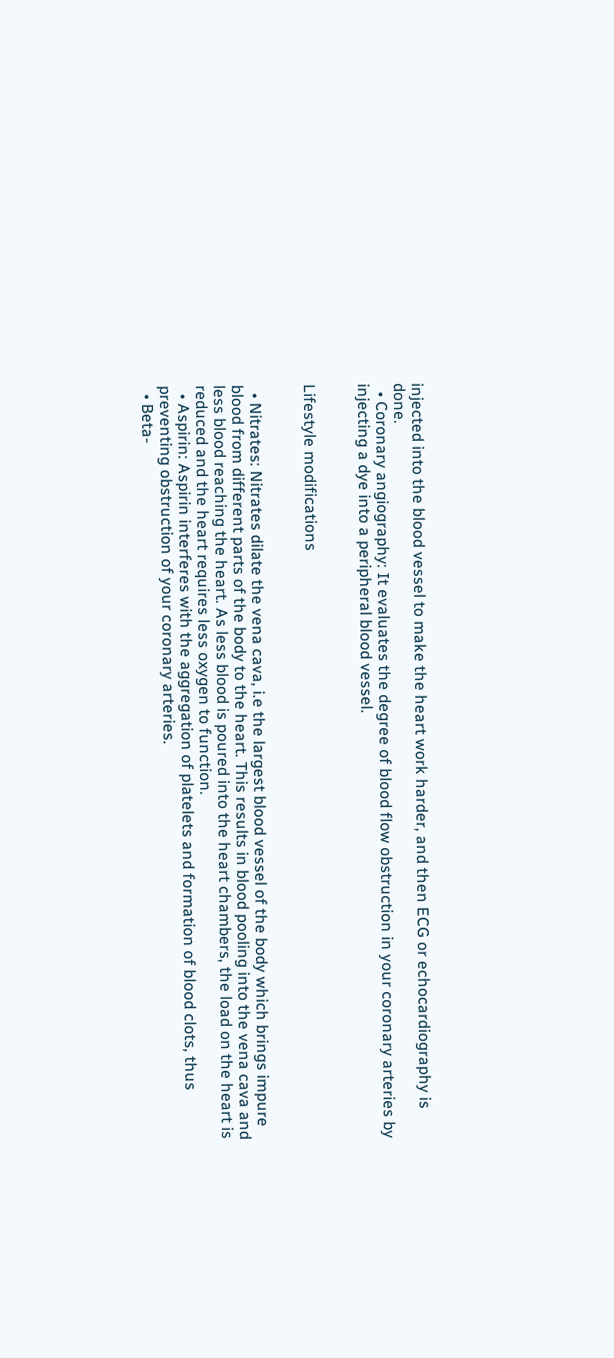injected into the blood vessel to make the heart work harder, and then ECG or echocardiography is done.
  • Coronary angiography: It evaluates the degree of blood flow obstruction in your coronary arteries by injecting a dye into a peripheral blood vessel.


Lifestyle modifications


  • Nitrates: Nitrates dilate the vena cava, i.e the largest blood vessel of the body which brings impure blood from different parts of the body to the heart. This results in blood pooling into the vena cava and less blood reaching the heart. As less blood is poured into the heart chambers, the load on the heart is reduced and the heart requires less oxygen to function.
  • Aspirin: Aspirin interferes with the aggregation of platelets and formation of blood clots, thus preventing obstruction of your coronary arteries.
  • Beta-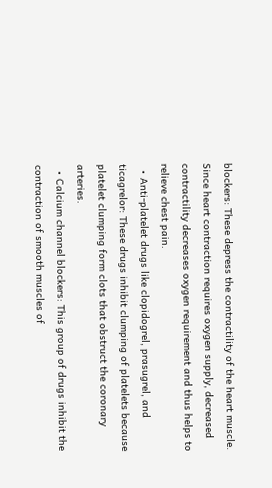blockers: These depress the contractility of the heart muscle. Since heart contraction requires oxygen supply, decreased contractility decreases oxygen requirement and thus helps to relieve chest pain.
  • Anti-platelet drugs like clopidogrel, prasugrel, and ticagrelor: These drugs inhibit clumping of platelets because platelet clumping form clots that obstruct the coronary arteries.
  • Calcium channel blockers: This group of drugs inhibit the contraction of smooth muscles of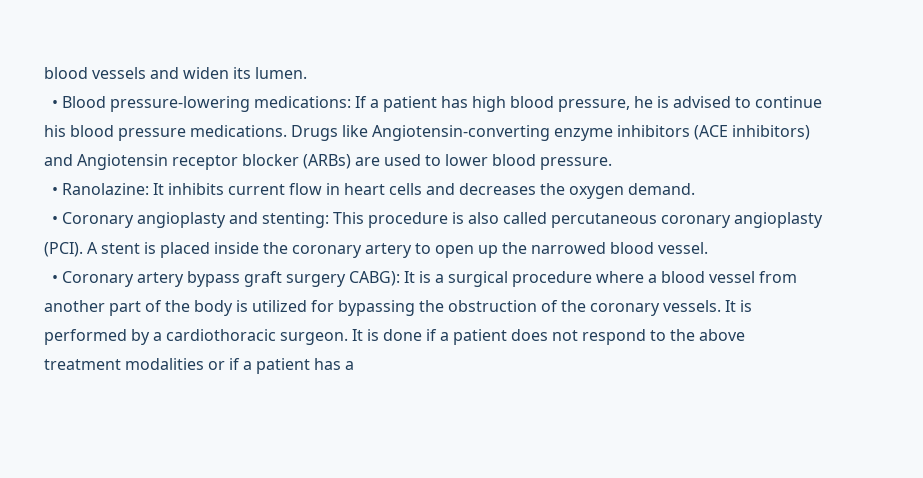blood vessels and widen its lumen.
  • Blood pressure-lowering medications: If a patient has high blood pressure, he is advised to continue his blood pressure medications. Drugs like Angiotensin-converting enzyme inhibitors (ACE inhibitors) and Angiotensin receptor blocker (ARBs) are used to lower blood pressure.
  • Ranolazine: It inhibits current flow in heart cells and decreases the oxygen demand.
  • Coronary angioplasty and stenting: This procedure is also called percutaneous coronary angioplasty (PCI). A stent is placed inside the coronary artery to open up the narrowed blood vessel.
  • Coronary artery bypass graft surgery CABG): It is a surgical procedure where a blood vessel from another part of the body is utilized for bypassing the obstruction of the coronary vessels. It is performed by a cardiothoracic surgeon. It is done if a patient does not respond to the above treatment modalities or if a patient has a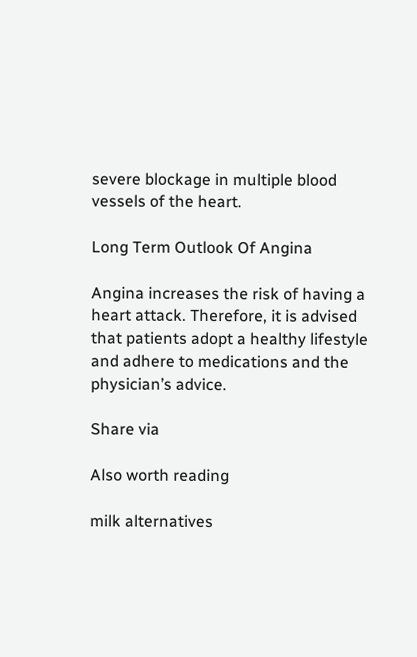severe blockage in multiple blood vessels of the heart.

Long Term Outlook Of Angina

Angina increases the risk of having a heart attack. Therefore, it is advised that patients adopt a healthy lifestyle and adhere to medications and the physician’s advice.

Share via

Also worth reading

milk alternatives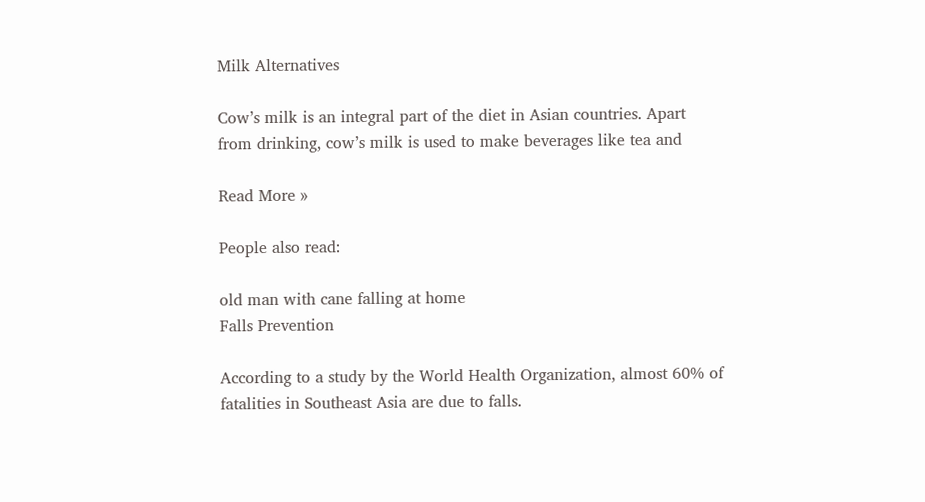Milk Alternatives

Cow’s milk is an integral part of the diet in Asian countries. Apart from drinking, cow’s milk is used to make beverages like tea and

Read More »

People also read:

old man with cane falling at home
Falls Prevention

According to a study by the World Health Organization, almost 60% of fatalities in Southeast Asia are due to falls.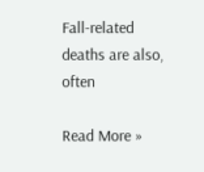Fall-related deaths are also, often

Read More »